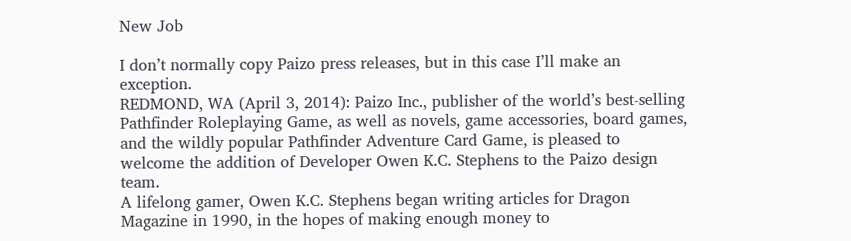New Job

I don’t normally copy Paizo press releases, but in this case I’ll make an exception.
REDMOND, WA (April 3, 2014): Paizo Inc., publisher of the world’s best-selling Pathfinder Roleplaying Game, as well as novels, game accessories, board games, and the wildly popular Pathfinder Adventure Card Game, is pleased to welcome the addition of Developer Owen K.C. Stephens to the Paizo design team.
A lifelong gamer, Owen K.C. Stephens began writing articles for Dragon Magazine in 1990, in the hopes of making enough money to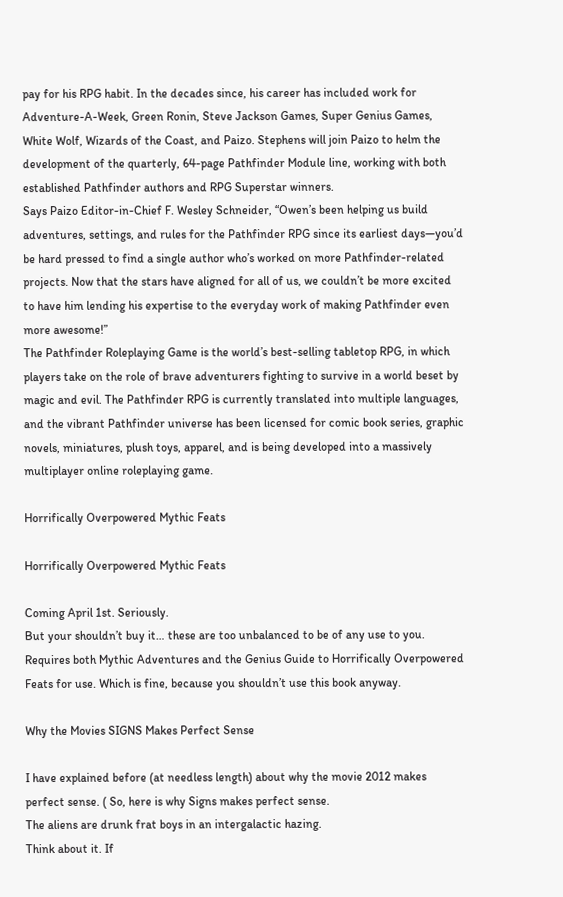pay for his RPG habit. In the decades since, his career has included work for Adventure-A-Week, Green Ronin, Steve Jackson Games, Super Genius Games, White Wolf, Wizards of the Coast, and Paizo. Stephens will join Paizo to helm the development of the quarterly, 64-page Pathfinder Module line, working with both established Pathfinder authors and RPG Superstar winners.
Says Paizo Editor-in-Chief F. Wesley Schneider, “Owen’s been helping us build adventures, settings, and rules for the Pathfinder RPG since its earliest days—you’d be hard pressed to find a single author who’s worked on more Pathfinder-related projects. Now that the stars have aligned for all of us, we couldn’t be more excited to have him lending his expertise to the everyday work of making Pathfinder even more awesome!”
The Pathfinder Roleplaying Game is the world’s best-selling tabletop RPG, in which players take on the role of brave adventurers fighting to survive in a world beset by magic and evil. The Pathfinder RPG is currently translated into multiple languages, and the vibrant Pathfinder universe has been licensed for comic book series, graphic novels, miniatures, plush toys, apparel, and is being developed into a massively multiplayer online roleplaying game.

Horrifically Overpowered Mythic Feats

Horrifically Overpowered Mythic Feats

Coming April 1st. Seriously.
But your shouldn’t buy it… these are too unbalanced to be of any use to you.
Requires both Mythic Adventures and the Genius Guide to Horrifically Overpowered Feats for use. Which is fine, because you shouldn’t use this book anyway.

Why the Movies SIGNS Makes Perfect Sense

I have explained before (at needless length) about why the movie 2012 makes perfect sense. ( So, here is why Signs makes perfect sense.
The aliens are drunk frat boys in an intergalactic hazing.
Think about it. If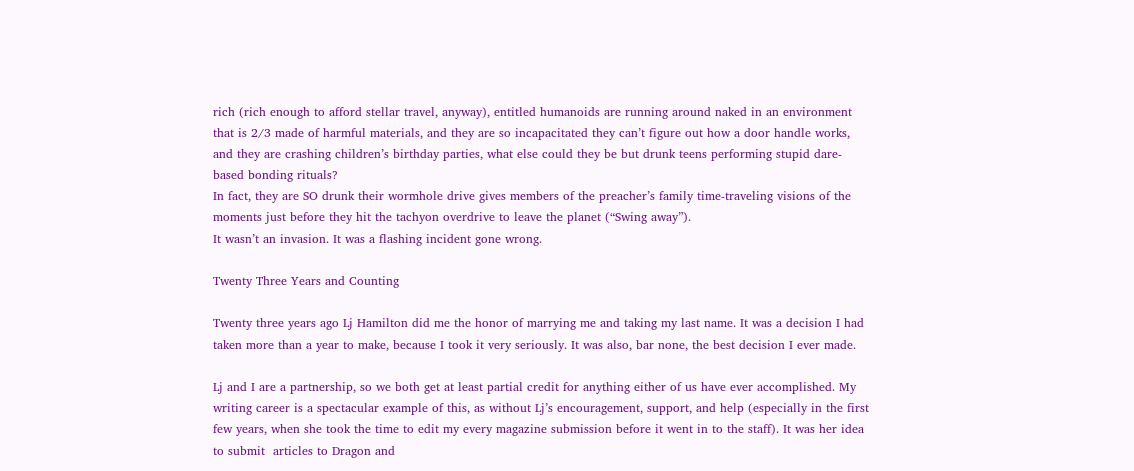rich (rich enough to afford stellar travel, anyway), entitled humanoids are running around naked in an environment that is 2/3 made of harmful materials, and they are so incapacitated they can’t figure out how a door handle works, and they are crashing children’s birthday parties, what else could they be but drunk teens performing stupid dare-based bonding rituals?
In fact, they are SO drunk their wormhole drive gives members of the preacher’s family time-traveling visions of the moments just before they hit the tachyon overdrive to leave the planet (“Swing away”).
It wasn’t an invasion. It was a flashing incident gone wrong.

Twenty Three Years and Counting

Twenty three years ago Lj Hamilton did me the honor of marrying me and taking my last name. It was a decision I had taken more than a year to make, because I took it very seriously. It was also, bar none, the best decision I ever made.

Lj and I are a partnership, so we both get at least partial credit for anything either of us have ever accomplished. My writing career is a spectacular example of this, as without Lj’s encouragement, support, and help (especially in the first few years, when she took the time to edit my every magazine submission before it went in to the staff). It was her idea to submit  articles to Dragon and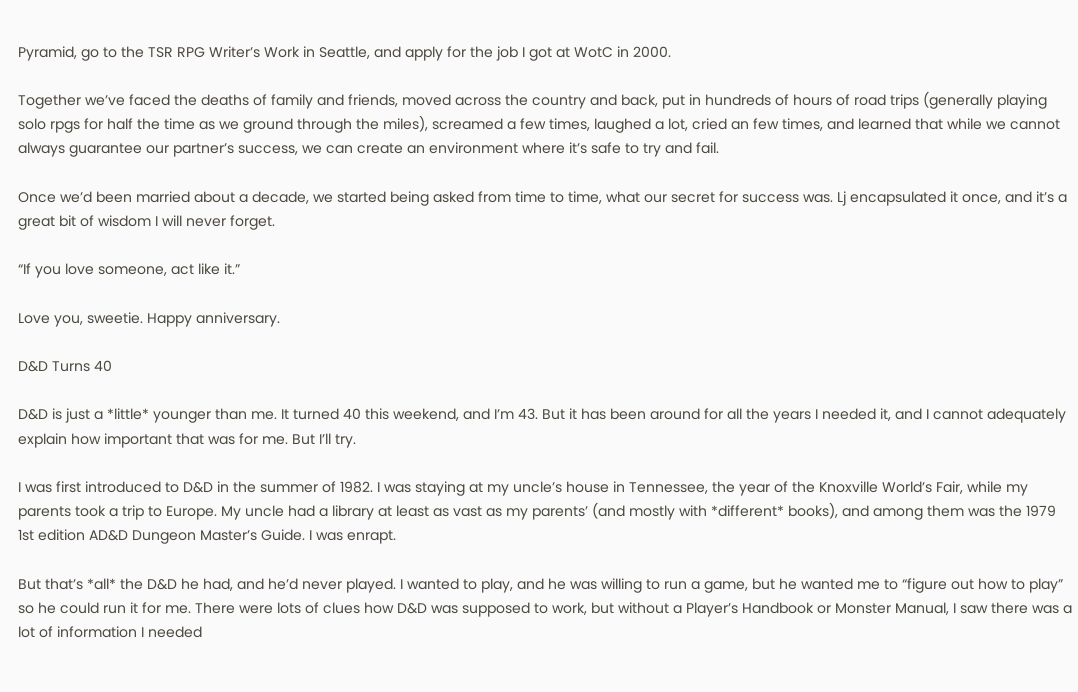Pyramid, go to the TSR RPG Writer’s Work in Seattle, and apply for the job I got at WotC in 2000.

Together we’ve faced the deaths of family and friends, moved across the country and back, put in hundreds of hours of road trips (generally playing solo rpgs for half the time as we ground through the miles), screamed a few times, laughed a lot, cried an few times, and learned that while we cannot always guarantee our partner’s success, we can create an environment where it’s safe to try and fail.

Once we’d been married about a decade, we started being asked from time to time, what our secret for success was. Lj encapsulated it once, and it’s a great bit of wisdom I will never forget.

“If you love someone, act like it.”

Love you, sweetie. Happy anniversary.

D&D Turns 40

D&D is just a *little* younger than me. It turned 40 this weekend, and I’m 43. But it has been around for all the years I needed it, and I cannot adequately explain how important that was for me. But I’ll try.

I was first introduced to D&D in the summer of 1982. I was staying at my uncle’s house in Tennessee, the year of the Knoxville World’s Fair, while my parents took a trip to Europe. My uncle had a library at least as vast as my parents’ (and mostly with *different* books), and among them was the 1979 1st edition AD&D Dungeon Master’s Guide. I was enrapt.

But that’s *all* the D&D he had, and he’d never played. I wanted to play, and he was willing to run a game, but he wanted me to “figure out how to play” so he could run it for me. There were lots of clues how D&D was supposed to work, but without a Player’s Handbook or Monster Manual, I saw there was a lot of information I needed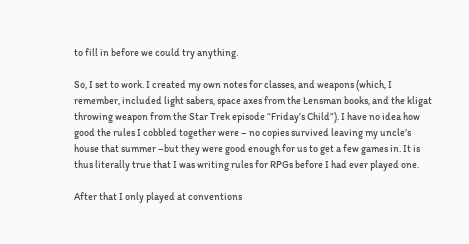to fill in before we could try anything.

So, I set to work. I created my own notes for classes, and weapons (which, I remember, included light sabers, space axes from the Lensman books, and the kligat throwing weapon from the Star Trek episode “Friday’s Child”). I have no idea how good the rules I cobbled together were – no copies survived leaving my uncle’s house that summer –but they were good enough for us to get a few games in. It is thus literally true that I was writing rules for RPGs before I had ever played one.

After that I only played at conventions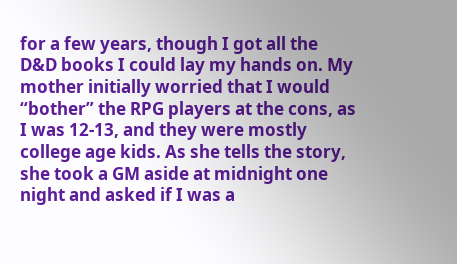for a few years, though I got all the D&D books I could lay my hands on. My mother initially worried that I would “bother” the RPG players at the cons, as I was 12-13, and they were mostly college age kids. As she tells the story, she took a GM aside at midnight one night and asked if I was a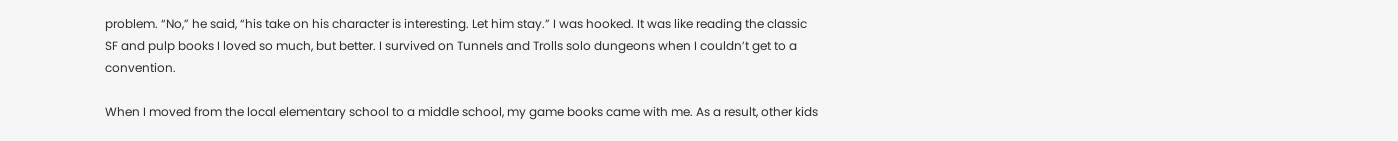problem. “No,” he said, “his take on his character is interesting. Let him stay.” I was hooked. It was like reading the classic SF and pulp books I loved so much, but better. I survived on Tunnels and Trolls solo dungeons when I couldn’t get to a convention.

When I moved from the local elementary school to a middle school, my game books came with me. As a result, other kids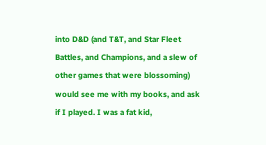into D&D (and T&T, and Star Fleet Battles, and Champions, and a slew of other games that were blossoming) would see me with my books, and ask if I played. I was a fat kid,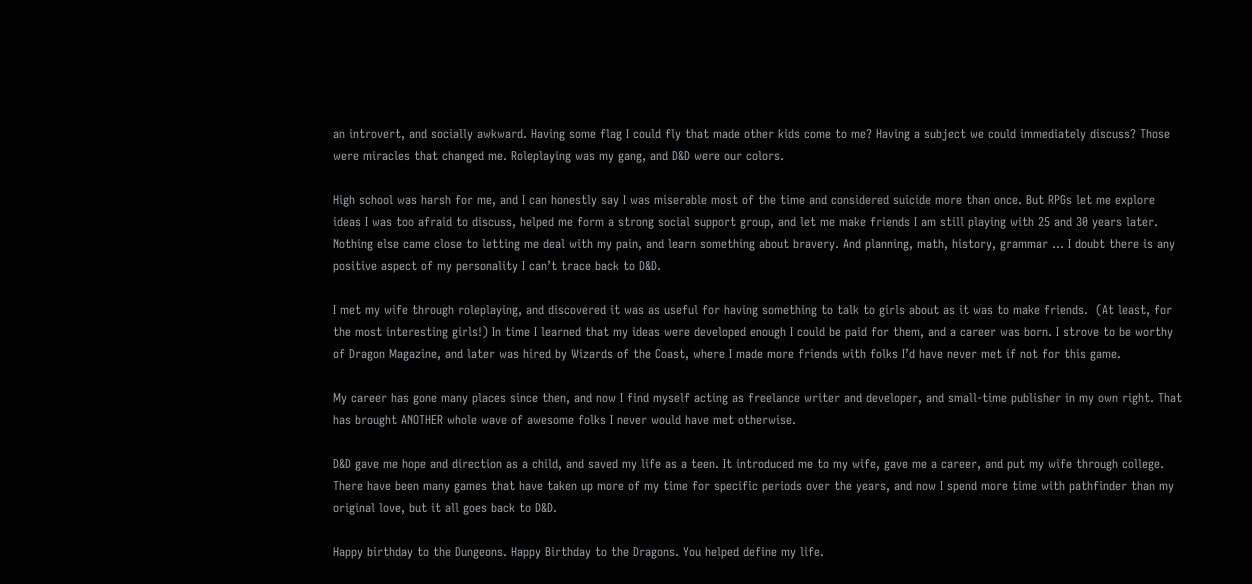an introvert, and socially awkward. Having some flag I could fly that made other kids come to me? Having a subject we could immediately discuss? Those were miracles that changed me. Roleplaying was my gang, and D&D were our colors.

High school was harsh for me, and I can honestly say I was miserable most of the time and considered suicide more than once. But RPGs let me explore ideas I was too afraid to discuss, helped me form a strong social support group, and let me make friends I am still playing with 25 and 30 years later. Nothing else came close to letting me deal with my pain, and learn something about bravery. And planning, math, history, grammar … I doubt there is any positive aspect of my personality I can’t trace back to D&D.

I met my wife through roleplaying, and discovered it was as useful for having something to talk to girls about as it was to make friends.  (At least, for the most interesting girls!) In time I learned that my ideas were developed enough I could be paid for them, and a career was born. I strove to be worthy of Dragon Magazine, and later was hired by Wizards of the Coast, where I made more friends with folks I’d have never met if not for this game.

My career has gone many places since then, and now I find myself acting as freelance writer and developer, and small-time publisher in my own right. That has brought ANOTHER whole wave of awesome folks I never would have met otherwise.

D&D gave me hope and direction as a child, and saved my life as a teen. It introduced me to my wife, gave me a career, and put my wife through college. There have been many games that have taken up more of my time for specific periods over the years, and now I spend more time with pathfinder than my original love, but it all goes back to D&D.

Happy birthday to the Dungeons. Happy Birthday to the Dragons. You helped define my life.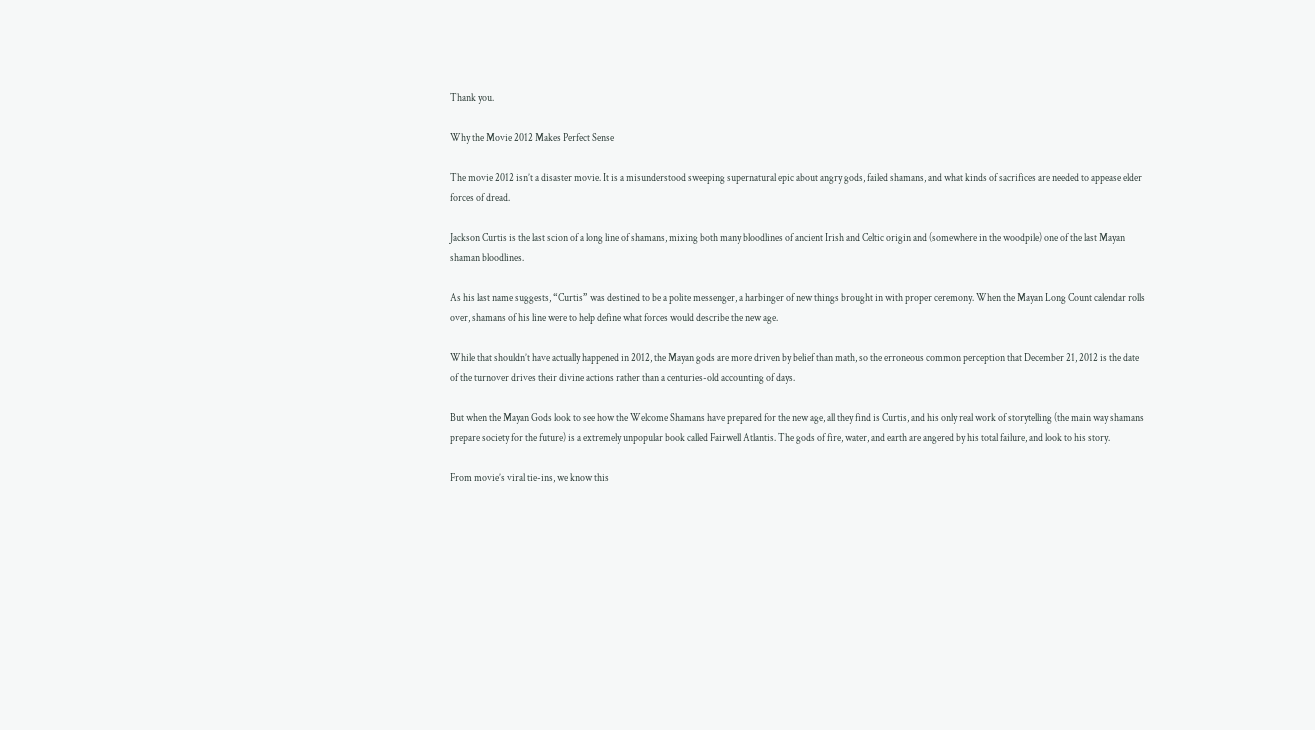Thank you.

Why the Movie 2012 Makes Perfect Sense

The movie 2012 isn’t a disaster movie. It is a misunderstood sweeping supernatural epic about angry gods, failed shamans, and what kinds of sacrifices are needed to appease elder forces of dread.

Jackson Curtis is the last scion of a long line of shamans, mixing both many bloodlines of ancient Irish and Celtic origin and (somewhere in the woodpile) one of the last Mayan shaman bloodlines.

As his last name suggests, “Curtis” was destined to be a polite messenger, a harbinger of new things brought in with proper ceremony. When the Mayan Long Count calendar rolls over, shamans of his line were to help define what forces would describe the new age.

While that shouldn’t have actually happened in 2012, the Mayan gods are more driven by belief than math, so the erroneous common perception that December 21, 2012 is the date of the turnover drives their divine actions rather than a centuries-old accounting of days.

But when the Mayan Gods look to see how the Welcome Shamans have prepared for the new age, all they find is Curtis, and his only real work of storytelling (the main way shamans prepare society for the future) is a extremely unpopular book called Fairwell Atlantis. The gods of fire, water, and earth are angered by his total failure, and look to his story.

From movie’s viral tie-ins, we know this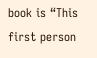book is “This first person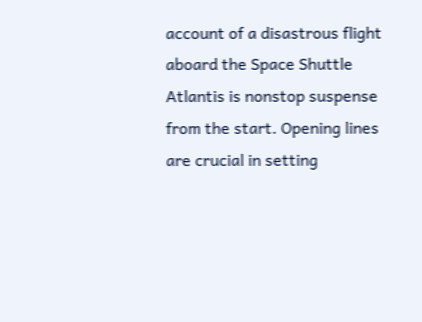account of a disastrous flight aboard the Space Shuttle Atlantis is nonstop suspense from the start. Opening lines are crucial in setting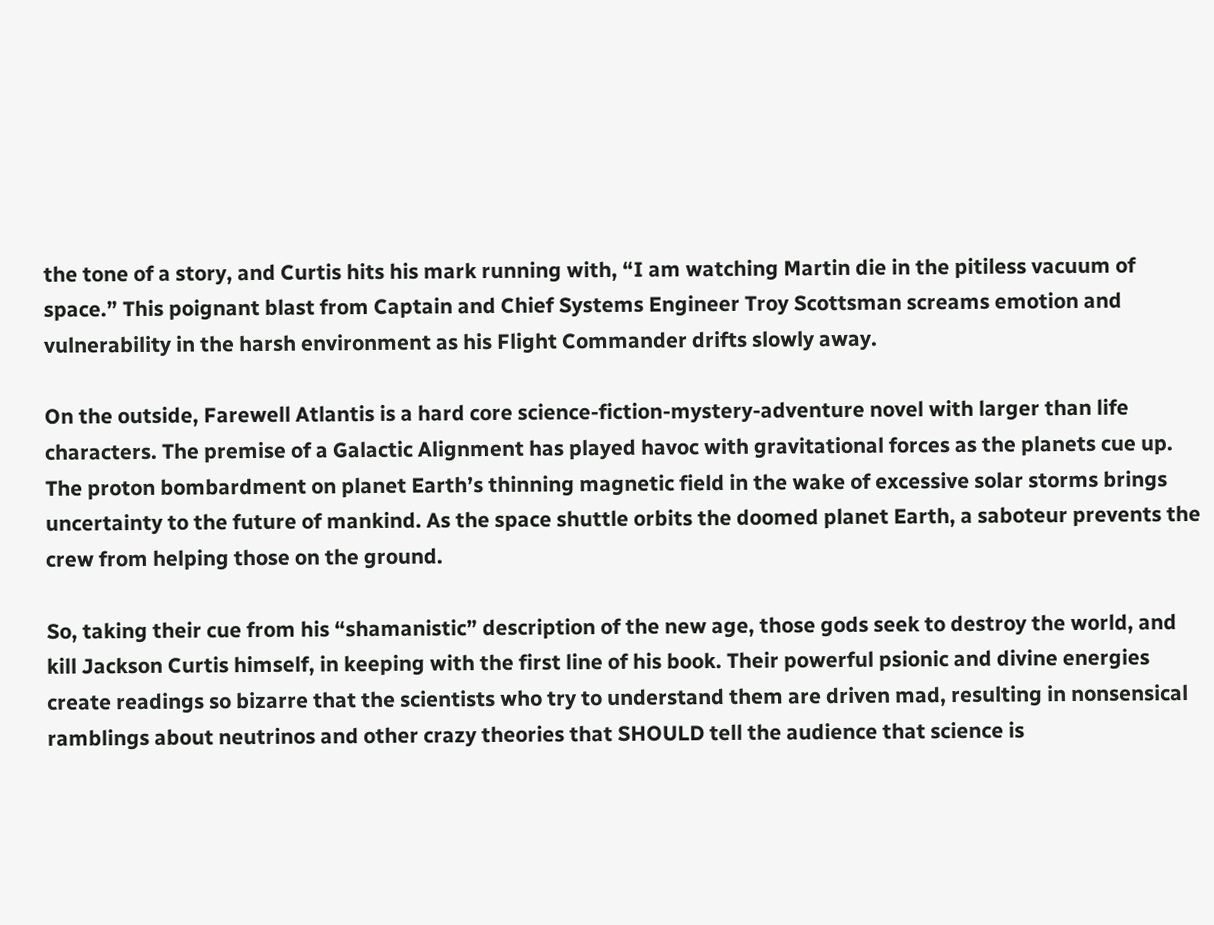the tone of a story, and Curtis hits his mark running with, “I am watching Martin die in the pitiless vacuum of space.” This poignant blast from Captain and Chief Systems Engineer Troy Scottsman screams emotion and vulnerability in the harsh environment as his Flight Commander drifts slowly away.

On the outside, Farewell Atlantis is a hard core science-fiction-mystery-adventure novel with larger than life characters. The premise of a Galactic Alignment has played havoc with gravitational forces as the planets cue up. The proton bombardment on planet Earth’s thinning magnetic field in the wake of excessive solar storms brings uncertainty to the future of mankind. As the space shuttle orbits the doomed planet Earth, a saboteur prevents the crew from helping those on the ground.

So, taking their cue from his “shamanistic” description of the new age, those gods seek to destroy the world, and kill Jackson Curtis himself, in keeping with the first line of his book. Their powerful psionic and divine energies create readings so bizarre that the scientists who try to understand them are driven mad, resulting in nonsensical ramblings about neutrinos and other crazy theories that SHOULD tell the audience that science is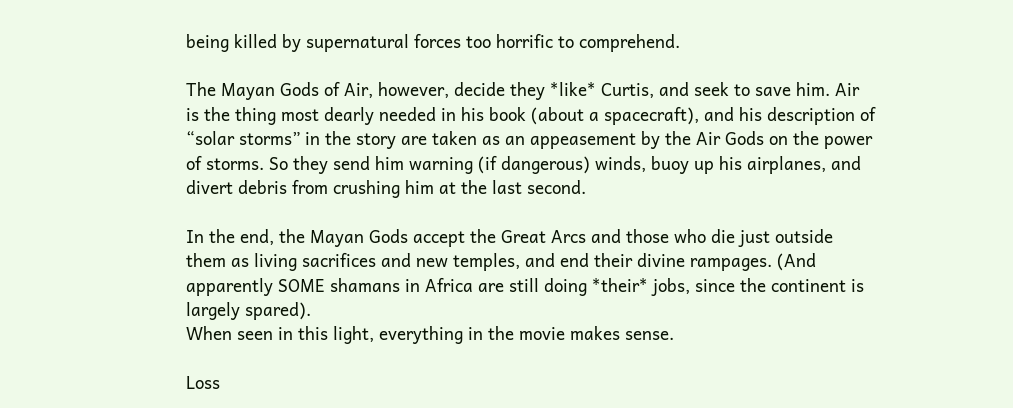being killed by supernatural forces too horrific to comprehend.

The Mayan Gods of Air, however, decide they *like* Curtis, and seek to save him. Air is the thing most dearly needed in his book (about a spacecraft), and his description of “solar storms” in the story are taken as an appeasement by the Air Gods on the power of storms. So they send him warning (if dangerous) winds, buoy up his airplanes, and divert debris from crushing him at the last second.

In the end, the Mayan Gods accept the Great Arcs and those who die just outside them as living sacrifices and new temples, and end their divine rampages. (And apparently SOME shamans in Africa are still doing *their* jobs, since the continent is largely spared).
When seen in this light, everything in the movie makes sense.

Loss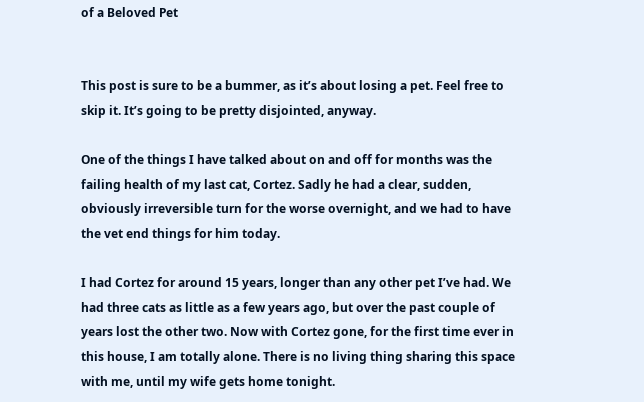of a Beloved Pet


This post is sure to be a bummer, as it’s about losing a pet. Feel free to skip it. It’s going to be pretty disjointed, anyway.

One of the things I have talked about on and off for months was the failing health of my last cat, Cortez. Sadly he had a clear, sudden, obviously irreversible turn for the worse overnight, and we had to have the vet end things for him today.

I had Cortez for around 15 years, longer than any other pet I’ve had. We had three cats as little as a few years ago, but over the past couple of years lost the other two. Now with Cortez gone, for the first time ever in this house, I am totally alone. There is no living thing sharing this space with me, until my wife gets home tonight.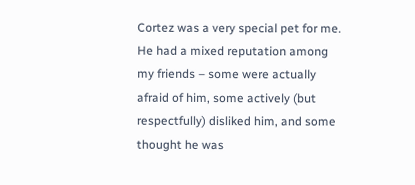Cortez was a very special pet for me. He had a mixed reputation among my friends – some were actually afraid of him, some actively (but respectfully) disliked him, and some thought he was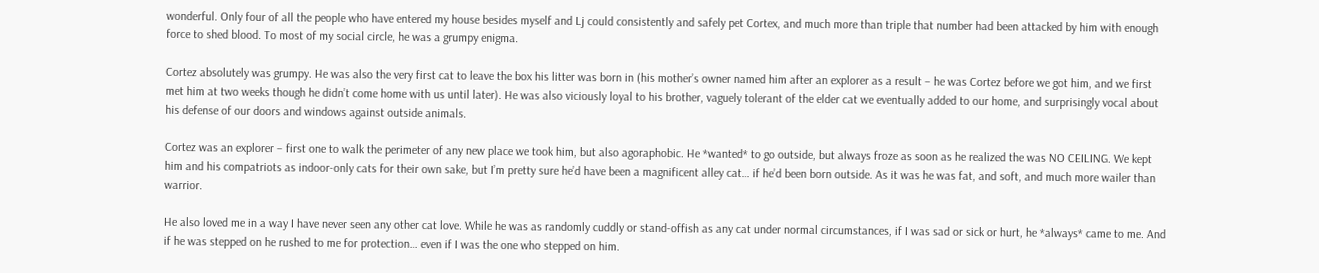wonderful. Only four of all the people who have entered my house besides myself and Lj could consistently and safely pet Cortex, and much more than triple that number had been attacked by him with enough force to shed blood. To most of my social circle, he was a grumpy enigma.

Cortez absolutely was grumpy. He was also the very first cat to leave the box his litter was born in (his mother’s owner named him after an explorer as a result – he was Cortez before we got him, and we first met him at two weeks though he didn’t come home with us until later). He was also viciously loyal to his brother, vaguely tolerant of the elder cat we eventually added to our home, and surprisingly vocal about his defense of our doors and windows against outside animals.

Cortez was an explorer – first one to walk the perimeter of any new place we took him, but also agoraphobic. He *wanted* to go outside, but always froze as soon as he realized the was NO CEILING. We kept him and his compatriots as indoor-only cats for their own sake, but I’m pretty sure he’d have been a magnificent alley cat… if he’d been born outside. As it was he was fat, and soft, and much more wailer than warrior.

He also loved me in a way I have never seen any other cat love. While he was as randomly cuddly or stand-offish as any cat under normal circumstances, if I was sad or sick or hurt, he *always* came to me. And if he was stepped on he rushed to me for protection… even if I was the one who stepped on him.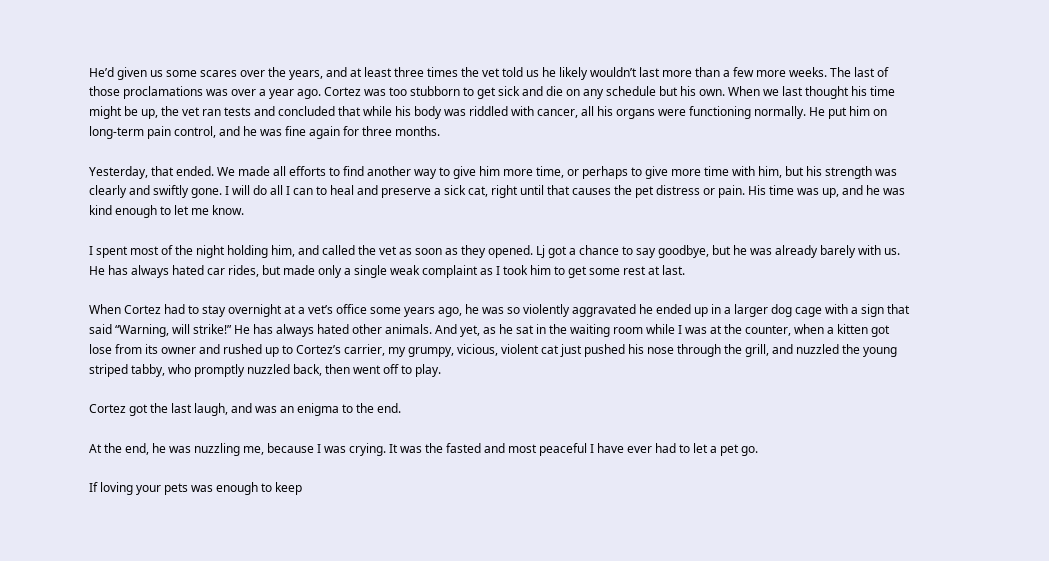He’d given us some scares over the years, and at least three times the vet told us he likely wouldn’t last more than a few more weeks. The last of those proclamations was over a year ago. Cortez was too stubborn to get sick and die on any schedule but his own. When we last thought his time might be up, the vet ran tests and concluded that while his body was riddled with cancer, all his organs were functioning normally. He put him on long-term pain control, and he was fine again for three months.

Yesterday, that ended. We made all efforts to find another way to give him more time, or perhaps to give more time with him, but his strength was clearly and swiftly gone. I will do all I can to heal and preserve a sick cat, right until that causes the pet distress or pain. His time was up, and he was kind enough to let me know.

I spent most of the night holding him, and called the vet as soon as they opened. Lj got a chance to say goodbye, but he was already barely with us. He has always hated car rides, but made only a single weak complaint as I took him to get some rest at last.

When Cortez had to stay overnight at a vet’s office some years ago, he was so violently aggravated he ended up in a larger dog cage with a sign that said “Warning, will strike!” He has always hated other animals. And yet, as he sat in the waiting room while I was at the counter, when a kitten got lose from its owner and rushed up to Cortez’s carrier, my grumpy, vicious, violent cat just pushed his nose through the grill, and nuzzled the young striped tabby, who promptly nuzzled back, then went off to play.

Cortez got the last laugh, and was an enigma to the end.

At the end, he was nuzzling me, because I was crying. It was the fasted and most peaceful I have ever had to let a pet go.

If loving your pets was enough to keep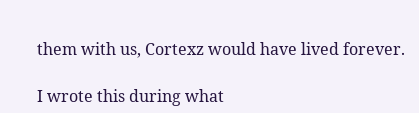them with us, Cortexz would have lived forever.

I wrote this during what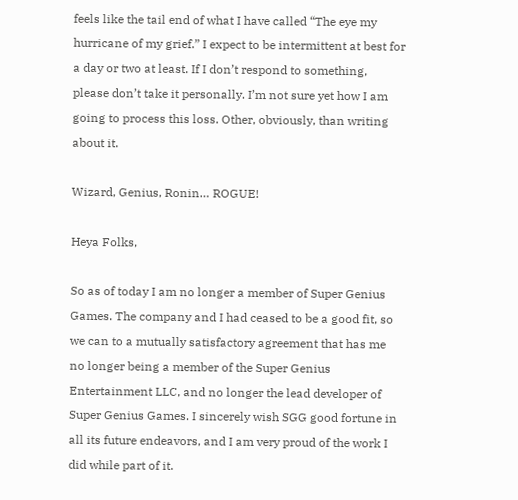feels like the tail end of what I have called “The eye my hurricane of my grief.” I expect to be intermittent at best for a day or two at least. If I don’t respond to something, please don’t take it personally. I’m not sure yet how I am going to process this loss. Other, obviously, than writing about it.

Wizard, Genius, Ronin… ROGUE!

Heya Folks,

So as of today I am no longer a member of Super Genius Games. The company and I had ceased to be a good fit, so we can to a mutually satisfactory agreement that has me no longer being a member of the Super Genius Entertainment LLC, and no longer the lead developer of Super Genius Games. I sincerely wish SGG good fortune in all its future endeavors, and I am very proud of the work I did while part of it.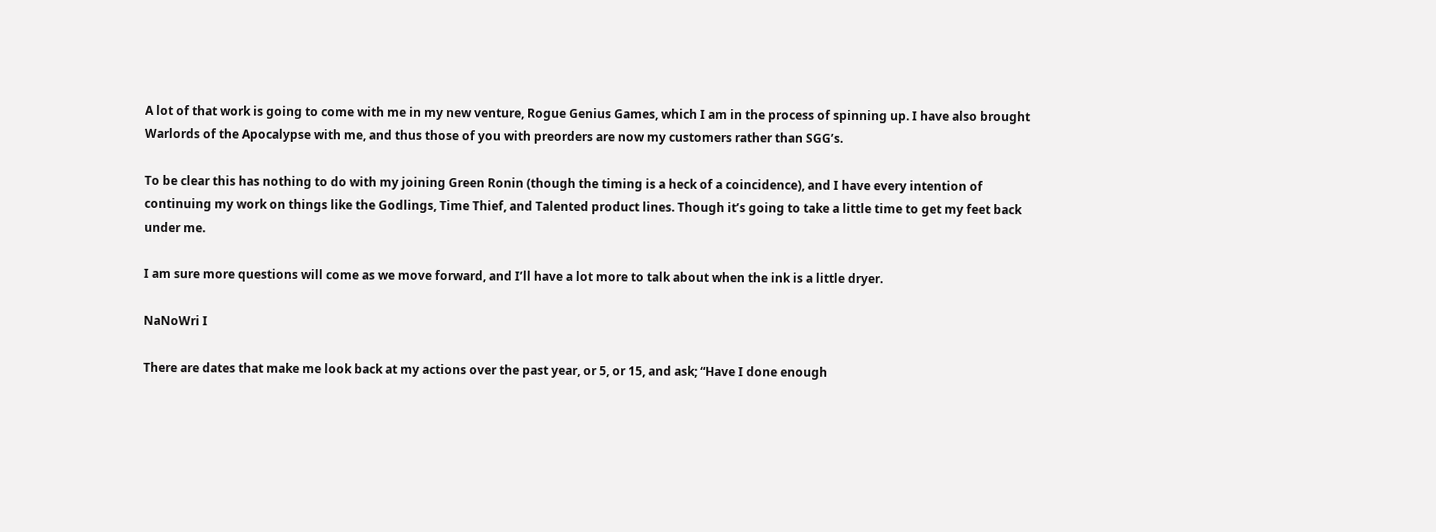A lot of that work is going to come with me in my new venture, Rogue Genius Games, which I am in the process of spinning up. I have also brought Warlords of the Apocalypse with me, and thus those of you with preorders are now my customers rather than SGG’s.

To be clear this has nothing to do with my joining Green Ronin (though the timing is a heck of a coincidence), and I have every intention of continuing my work on things like the Godlings, Time Thief, and Talented product lines. Though it’s going to take a little time to get my feet back under me.

I am sure more questions will come as we move forward, and I’ll have a lot more to talk about when the ink is a little dryer.

NaNoWri I

There are dates that make me look back at my actions over the past year, or 5, or 15, and ask; “Have I done enough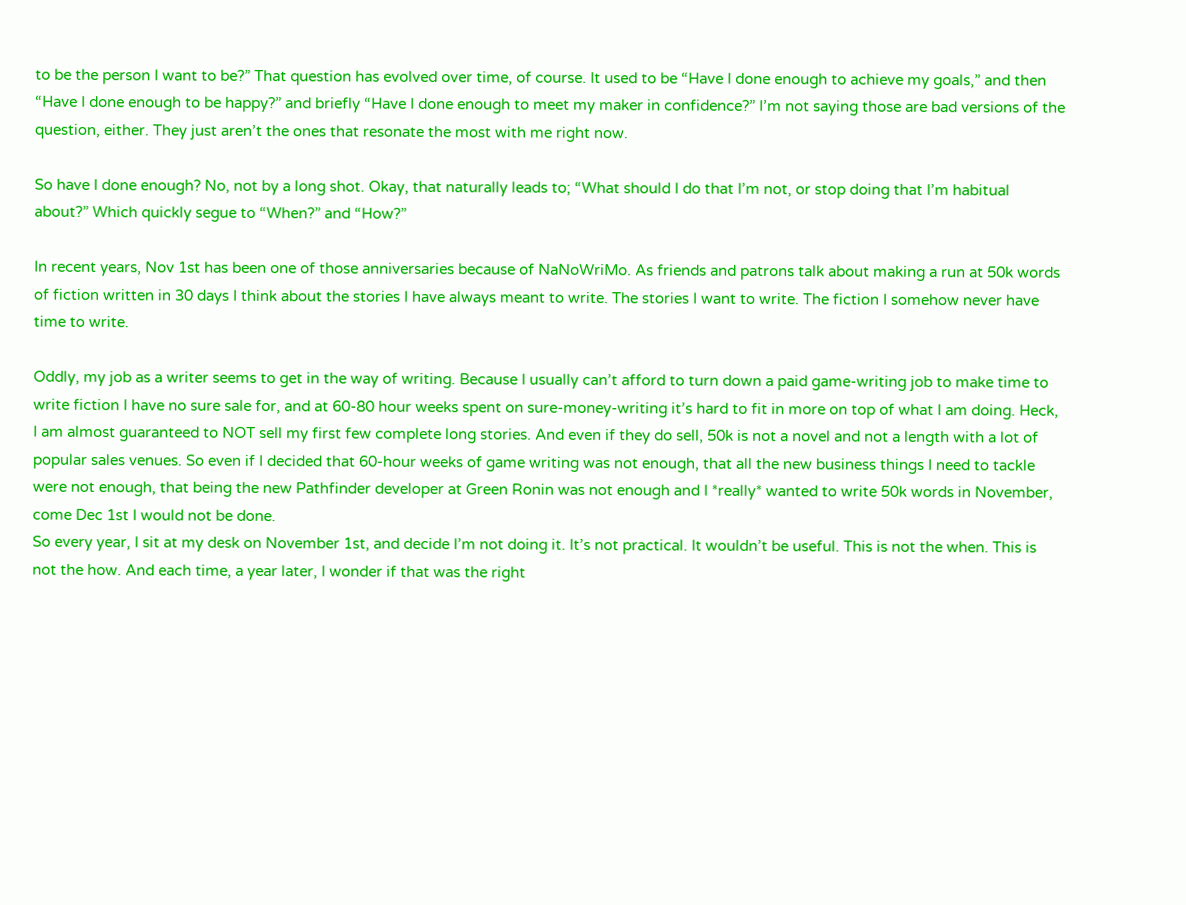to be the person I want to be?” That question has evolved over time, of course. It used to be “Have I done enough to achieve my goals,” and then “Have I done enough to be happy?” and briefly “Have I done enough to meet my maker in confidence?” I’m not saying those are bad versions of the question, either. They just aren’t the ones that resonate the most with me right now.

So have I done enough? No, not by a long shot. Okay, that naturally leads to; “What should I do that I’m not, or stop doing that I’m habitual about?” Which quickly segue to “When?” and “How?”

In recent years, Nov 1st has been one of those anniversaries because of NaNoWriMo. As friends and patrons talk about making a run at 50k words of fiction written in 30 days I think about the stories I have always meant to write. The stories I want to write. The fiction I somehow never have time to write.

Oddly, my job as a writer seems to get in the way of writing. Because I usually can’t afford to turn down a paid game-writing job to make time to write fiction I have no sure sale for, and at 60-80 hour weeks spent on sure-money-writing it’s hard to fit in more on top of what I am doing. Heck, I am almost guaranteed to NOT sell my first few complete long stories. And even if they do sell, 50k is not a novel and not a length with a lot of popular sales venues. So even if I decided that 60-hour weeks of game writing was not enough, that all the new business things I need to tackle were not enough, that being the new Pathfinder developer at Green Ronin was not enough and I *really* wanted to write 50k words in November, come Dec 1st I would not be done.
So every year, I sit at my desk on November 1st, and decide I’m not doing it. It’s not practical. It wouldn’t be useful. This is not the when. This is not the how. And each time, a year later, I wonder if that was the right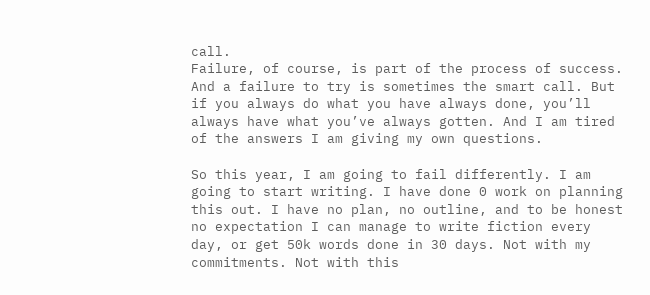call.
Failure, of course, is part of the process of success. And a failure to try is sometimes the smart call. But if you always do what you have always done, you’ll always have what you’ve always gotten. And I am tired of the answers I am giving my own questions.

So this year, I am going to fail differently. I am going to start writing. I have done 0 work on planning this out. I have no plan, no outline, and to be honest no expectation I can manage to write fiction every day, or get 50k words done in 30 days. Not with my commitments. Not with this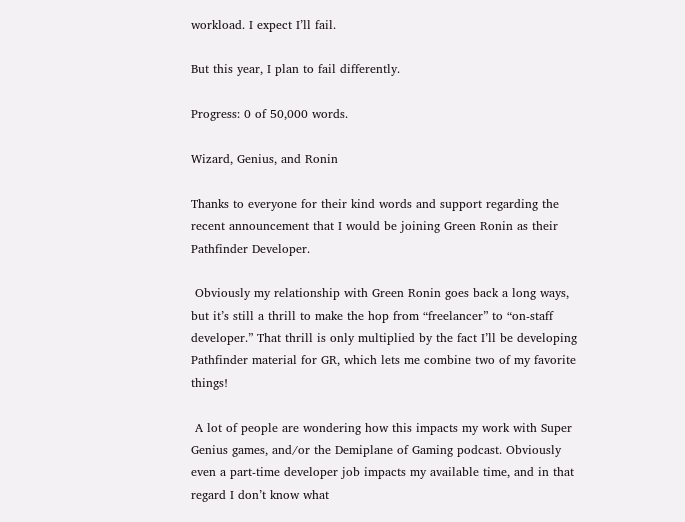workload. I expect I’ll fail.

But this year, I plan to fail differently.

Progress: 0 of 50,000 words.

Wizard, Genius, and Ronin

Thanks to everyone for their kind words and support regarding the recent announcement that I would be joining Green Ronin as their Pathfinder Developer.

 Obviously my relationship with Green Ronin goes back a long ways, but it’s still a thrill to make the hop from “freelancer” to “on-staff developer.” That thrill is only multiplied by the fact I’ll be developing Pathfinder material for GR, which lets me combine two of my favorite things!

 A lot of people are wondering how this impacts my work with Super Genius games, and/or the Demiplane of Gaming podcast. Obviously even a part-time developer job impacts my available time, and in that regard I don’t know what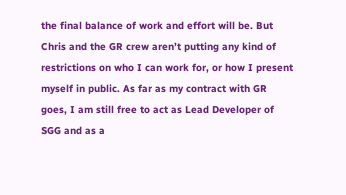the final balance of work and effort will be. But Chris and the GR crew aren’t putting any kind of restrictions on who I can work for, or how I present myself in public. As far as my contract with GR goes, I am still free to act as Lead Developer of SGG and as a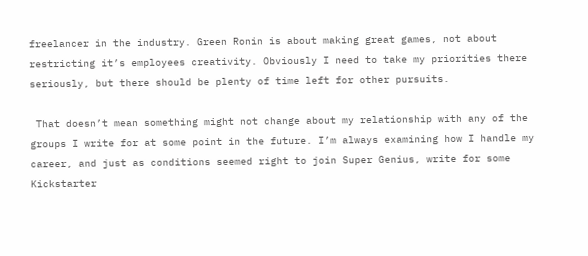freelancer in the industry. Green Ronin is about making great games, not about restricting it’s employees creativity. Obviously I need to take my priorities there seriously, but there should be plenty of time left for other pursuits.

 That doesn’t mean something might not change about my relationship with any of the groups I write for at some point in the future. I’m always examining how I handle my career, and just as conditions seemed right to join Super Genius, write for some Kickstarter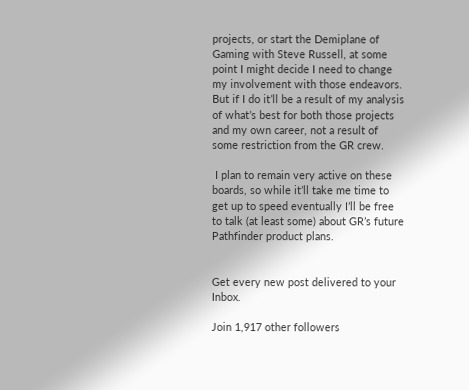projects, or start the Demiplane of Gaming with Steve Russell, at some point I might decide I need to change my involvement with those endeavors. But if I do it’ll be a result of my analysis of what’s best for both those projects and my own career, not a result of some restriction from the GR crew.

 I plan to remain very active on these boards, so while it’ll take me time to get up to speed eventually I’ll be free to talk (at least some) about GR’s future Pathfinder product plans.


Get every new post delivered to your Inbox.

Join 1,917 other followers